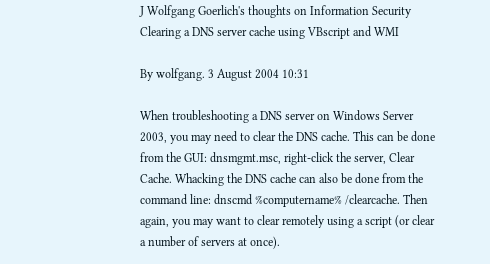J Wolfgang Goerlich's thoughts on Information Security
Clearing a DNS server cache using VBscript and WMI

By wolfgang. 3 August 2004 10:31

When troubleshooting a DNS server on Windows Server 2003, you may need to clear the DNS cache. This can be done from the GUI: dnsmgmt.msc, right-click the server, Clear Cache. Whacking the DNS cache can also be done from the command line: dnscmd %computername% /clearcache. Then again, you may want to clear remotely using a script (or clear a number of servers at once).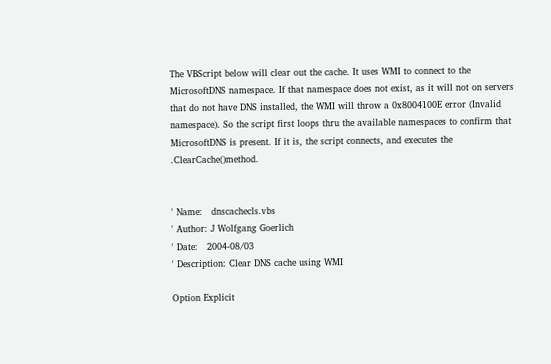The VBScript below will clear out the cache. It uses WMI to connect to the MicrosoftDNS namespace. If that namespace does not exist, as it will not on servers that do not have DNS installed, the WMI will throw a 0x8004100E error (Invalid namespace). So the script first loops thru the available namespaces to confirm that MicrosoftDNS is present. If it is, the script connects, and executes the .ClearCache()method.


' Name:   dnscachecls.vbs
' Author: J Wolfgang Goerlich
' Date:   2004-08/03
' Description: Clear DNS cache using WMI

Option Explicit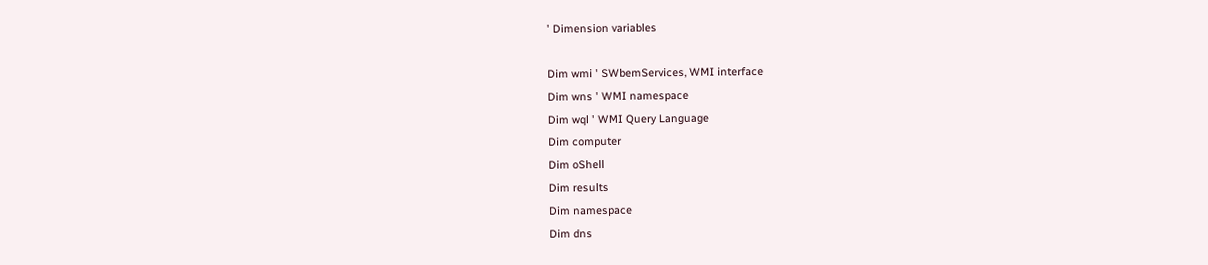' Dimension variables

Dim wmi ' SWbemServices, WMI interface
Dim wns ' WMI namespace
Dim wql ' WMI Query Language
Dim computer
Dim oShell
Dim results
Dim namespace
Dim dns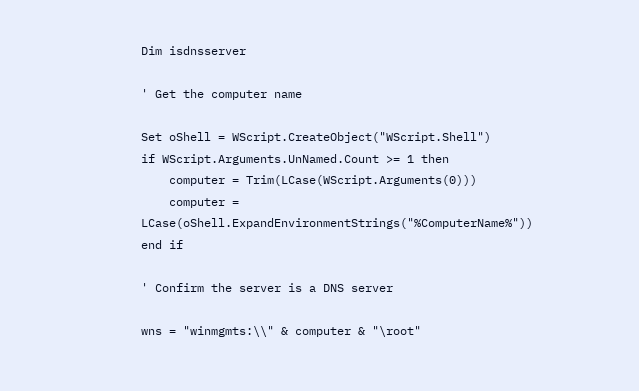Dim isdnsserver

' Get the computer name

Set oShell = WScript.CreateObject("WScript.Shell")
if WScript.Arguments.UnNamed.Count >= 1 then
    computer = Trim(LCase(WScript.Arguments(0)))
    computer = LCase(oShell.ExpandEnvironmentStrings("%ComputerName%"))
end if

' Confirm the server is a DNS server

wns = "winmgmts:\\" & computer & "\root"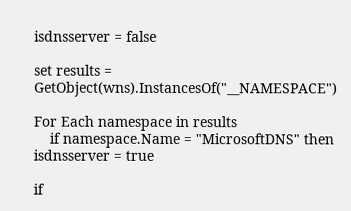isdnsserver = false

set results = GetObject(wns).InstancesOf("__NAMESPACE")

For Each namespace in results
    if namespace.Name = "MicrosoftDNS" then isdnsserver = true

if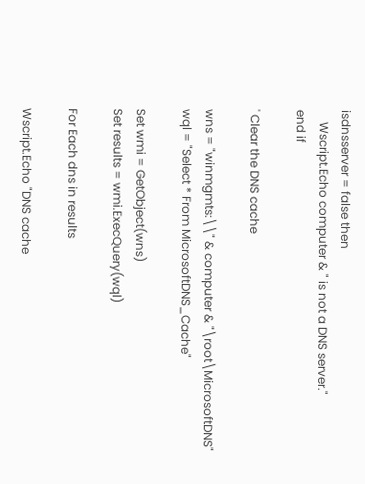isdnsserver = false then
    Wscript.Echo computer & " is not a DNS server."
end if

' Clear the DNS cache

wns = "winmgmts:\\" & computer & "\root\MicrosoftDNS"
wql = "Select * From MicrosoftDNS_Cache"

Set wmi = GetObject(wns)
Set results = wmi.ExecQuery(wql)

For Each dns in results

Wscript.Echo "DNS cache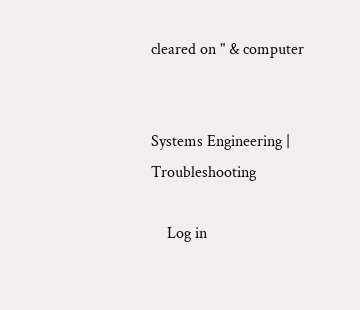cleared on " & computer


Systems Engineering | Troubleshooting

    Log in